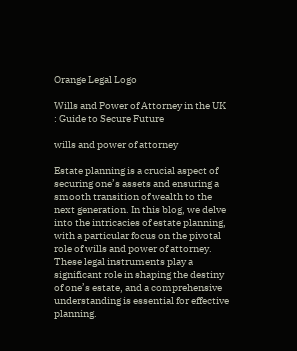Orange Legal Logo

Wills and Power of Attorney in the UK : Guide to Secure Future

wills and power of attorney

Estate planning is a crucial aspect of securing one’s assets and ensuring a smooth transition of wealth to the next generation. In this blog, we delve into the intricacies of estate planning, with a particular focus on the pivotal role of wills and power of attorney. These legal instruments play a significant role in shaping the destiny of one’s estate, and a comprehensive understanding is essential for effective planning.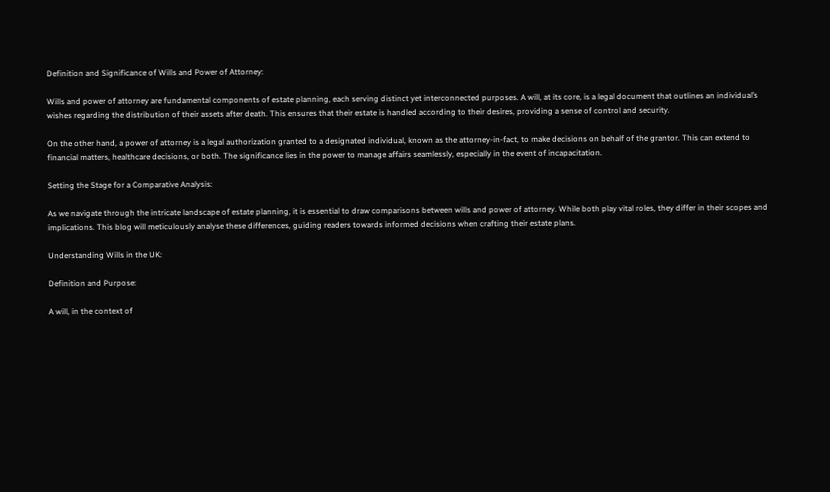Definition and Significance of Wills and Power of Attorney:

Wills and power of attorney are fundamental components of estate planning, each serving distinct yet interconnected purposes. A will, at its core, is a legal document that outlines an individual’s wishes regarding the distribution of their assets after death. This ensures that their estate is handled according to their desires, providing a sense of control and security.

On the other hand, a power of attorney is a legal authorization granted to a designated individual, known as the attorney-in-fact, to make decisions on behalf of the grantor. This can extend to financial matters, healthcare decisions, or both. The significance lies in the power to manage affairs seamlessly, especially in the event of incapacitation.

Setting the Stage for a Comparative Analysis:

As we navigate through the intricate landscape of estate planning, it is essential to draw comparisons between wills and power of attorney. While both play vital roles, they differ in their scopes and implications. This blog will meticulously analyse these differences, guiding readers towards informed decisions when crafting their estate plans.

Understanding Wills in the UK:

Definition and Purpose:

A will, in the context of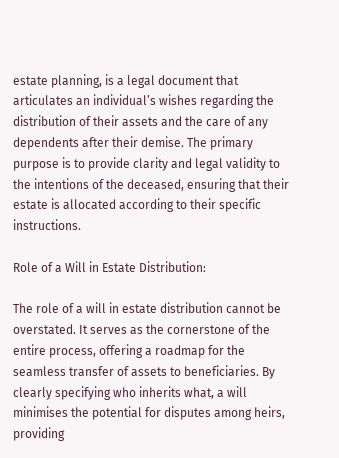estate planning, is a legal document that articulates an individual’s wishes regarding the distribution of their assets and the care of any dependents after their demise. The primary purpose is to provide clarity and legal validity to the intentions of the deceased, ensuring that their estate is allocated according to their specific instructions.

Role of a Will in Estate Distribution:

The role of a will in estate distribution cannot be overstated. It serves as the cornerstone of the entire process, offering a roadmap for the seamless transfer of assets to beneficiaries. By clearly specifying who inherits what, a will minimises the potential for disputes among heirs, providing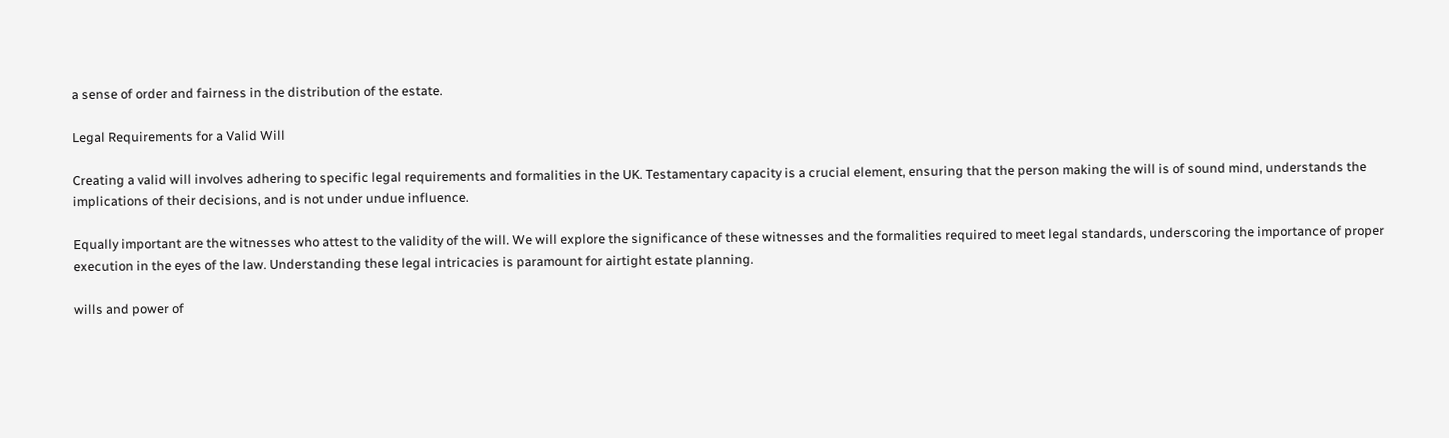a sense of order and fairness in the distribution of the estate.

Legal Requirements for a Valid Will

Creating a valid will involves adhering to specific legal requirements and formalities in the UK. Testamentary capacity is a crucial element, ensuring that the person making the will is of sound mind, understands the implications of their decisions, and is not under undue influence.

Equally important are the witnesses who attest to the validity of the will. We will explore the significance of these witnesses and the formalities required to meet legal standards, underscoring the importance of proper execution in the eyes of the law. Understanding these legal intricacies is paramount for airtight estate planning.

wills and power of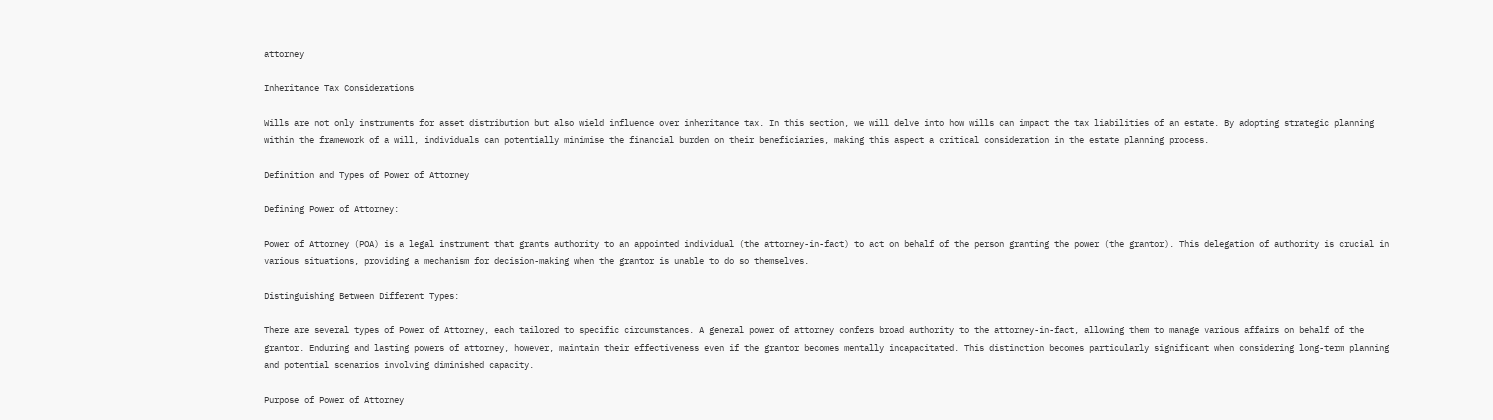attorney

Inheritance Tax Considerations

Wills are not only instruments for asset distribution but also wield influence over inheritance tax. In this section, we will delve into how wills can impact the tax liabilities of an estate. By adopting strategic planning within the framework of a will, individuals can potentially minimise the financial burden on their beneficiaries, making this aspect a critical consideration in the estate planning process.

Definition and Types of Power of Attorney

Defining Power of Attorney:

Power of Attorney (POA) is a legal instrument that grants authority to an appointed individual (the attorney-in-fact) to act on behalf of the person granting the power (the grantor). This delegation of authority is crucial in various situations, providing a mechanism for decision-making when the grantor is unable to do so themselves.

Distinguishing Between Different Types:

There are several types of Power of Attorney, each tailored to specific circumstances. A general power of attorney confers broad authority to the attorney-in-fact, allowing them to manage various affairs on behalf of the grantor. Enduring and lasting powers of attorney, however, maintain their effectiveness even if the grantor becomes mentally incapacitated. This distinction becomes particularly significant when considering long-term planning and potential scenarios involving diminished capacity.

Purpose of Power of Attorney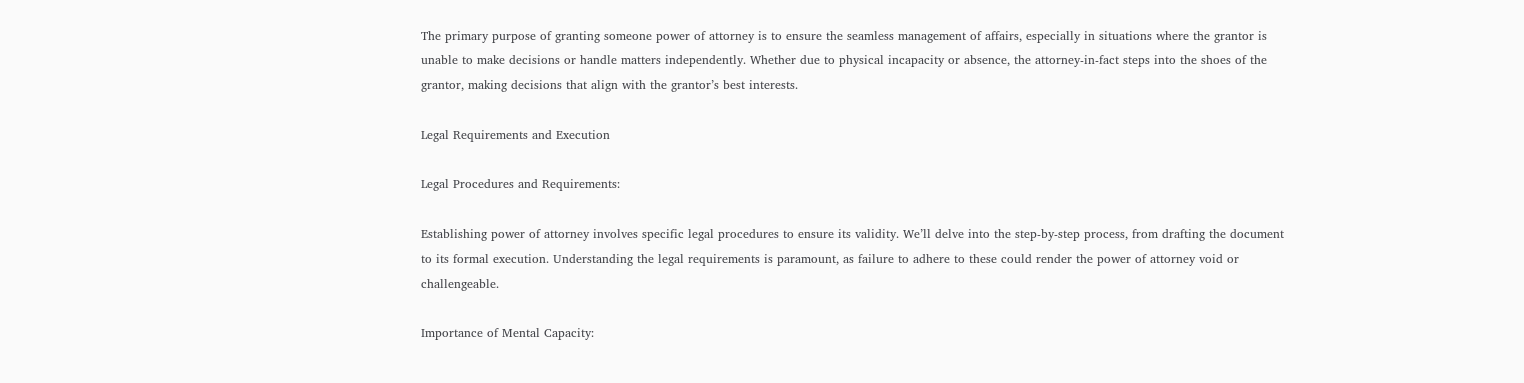The primary purpose of granting someone power of attorney is to ensure the seamless management of affairs, especially in situations where the grantor is unable to make decisions or handle matters independently. Whether due to physical incapacity or absence, the attorney-in-fact steps into the shoes of the grantor, making decisions that align with the grantor’s best interests.

Legal Requirements and Execution

Legal Procedures and Requirements:

Establishing power of attorney involves specific legal procedures to ensure its validity. We’ll delve into the step-by-step process, from drafting the document to its formal execution. Understanding the legal requirements is paramount, as failure to adhere to these could render the power of attorney void or challengeable.

Importance of Mental Capacity: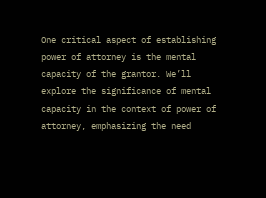One critical aspect of establishing power of attorney is the mental capacity of the grantor. We’ll explore the significance of mental capacity in the context of power of attorney, emphasizing the need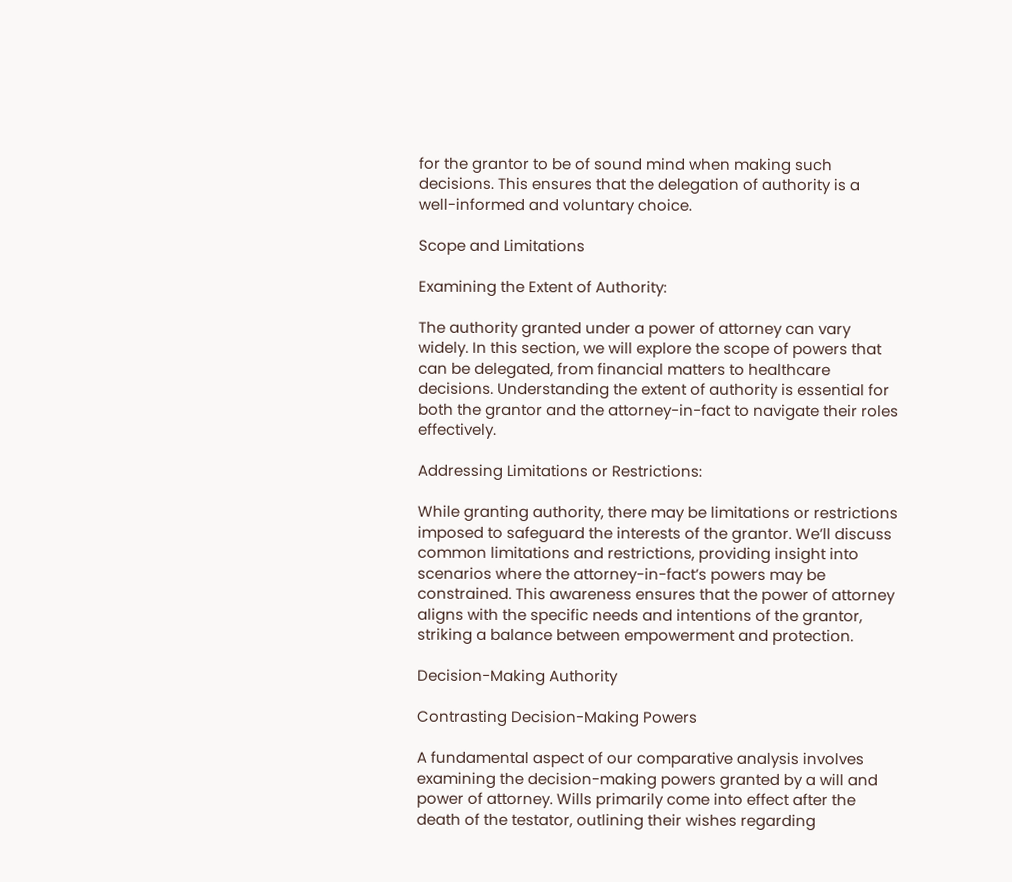for the grantor to be of sound mind when making such decisions. This ensures that the delegation of authority is a well-informed and voluntary choice.

Scope and Limitations

Examining the Extent of Authority:

The authority granted under a power of attorney can vary widely. In this section, we will explore the scope of powers that can be delegated, from financial matters to healthcare decisions. Understanding the extent of authority is essential for both the grantor and the attorney-in-fact to navigate their roles effectively.

Addressing Limitations or Restrictions:

While granting authority, there may be limitations or restrictions imposed to safeguard the interests of the grantor. We’ll discuss common limitations and restrictions, providing insight into scenarios where the attorney-in-fact’s powers may be constrained. This awareness ensures that the power of attorney aligns with the specific needs and intentions of the grantor, striking a balance between empowerment and protection.

Decision-Making Authority

Contrasting Decision-Making Powers

A fundamental aspect of our comparative analysis involves examining the decision-making powers granted by a will and power of attorney. Wills primarily come into effect after the death of the testator, outlining their wishes regarding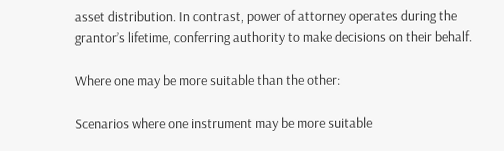asset distribution. In contrast, power of attorney operates during the grantor’s lifetime, conferring authority to make decisions on their behalf.

Where one may be more suitable than the other:

Scenarios where one instrument may be more suitable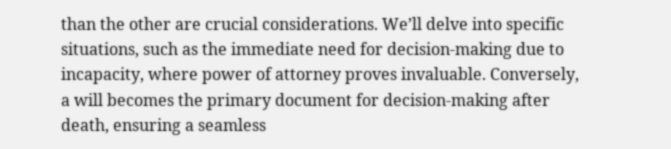than the other are crucial considerations. We’ll delve into specific situations, such as the immediate need for decision-making due to incapacity, where power of attorney proves invaluable. Conversely, a will becomes the primary document for decision-making after death, ensuring a seamless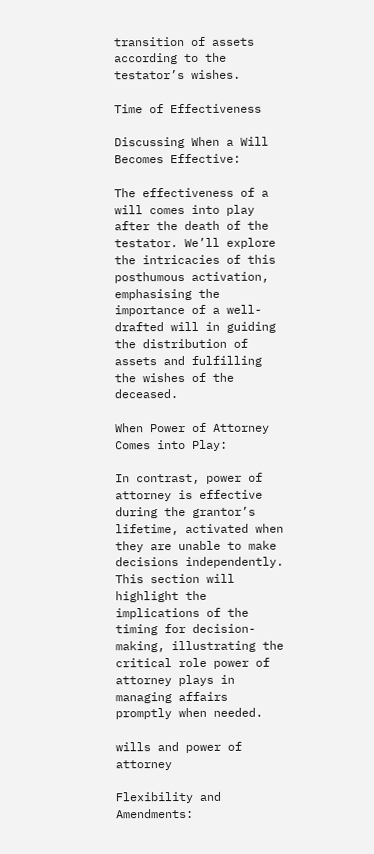transition of assets according to the testator’s wishes.

Time of Effectiveness

Discussing When a Will Becomes Effective:

The effectiveness of a will comes into play after the death of the testator. We’ll explore the intricacies of this posthumous activation, emphasising the importance of a well-drafted will in guiding the distribution of assets and fulfilling the wishes of the deceased.

When Power of Attorney Comes into Play:

In contrast, power of attorney is effective during the grantor’s lifetime, activated when they are unable to make decisions independently. This section will highlight the implications of the timing for decision-making, illustrating the critical role power of attorney plays in managing affairs promptly when needed.

wills and power of attorney

Flexibility and Amendments: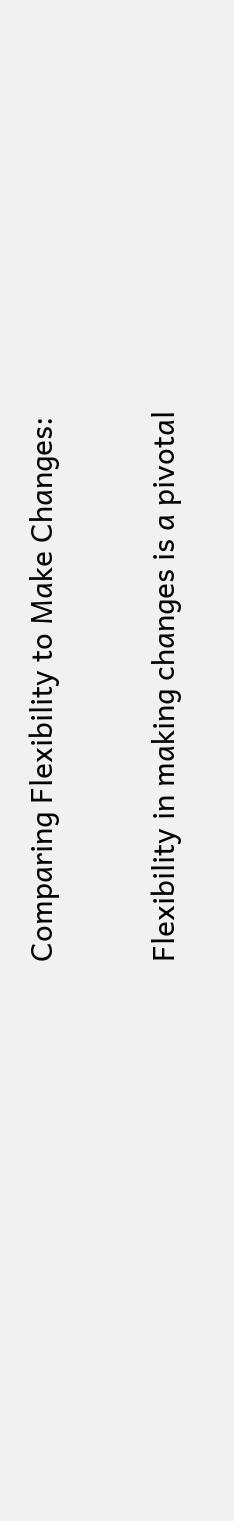Comparing Flexibility to Make Changes:

Flexibility in making changes is a pivotal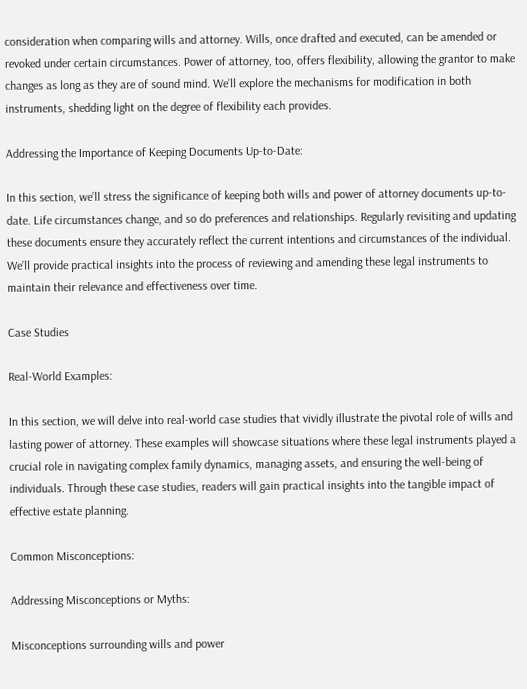consideration when comparing wills and attorney. Wills, once drafted and executed, can be amended or revoked under certain circumstances. Power of attorney, too, offers flexibility, allowing the grantor to make changes as long as they are of sound mind. We’ll explore the mechanisms for modification in both instruments, shedding light on the degree of flexibility each provides.

Addressing the Importance of Keeping Documents Up-to-Date:

In this section, we’ll stress the significance of keeping both wills and power of attorney documents up-to-date. Life circumstances change, and so do preferences and relationships. Regularly revisiting and updating these documents ensure they accurately reflect the current intentions and circumstances of the individual. We’ll provide practical insights into the process of reviewing and amending these legal instruments to maintain their relevance and effectiveness over time.

Case Studies

Real-World Examples:

In this section, we will delve into real-world case studies that vividly illustrate the pivotal role of wills and lasting power of attorney. These examples will showcase situations where these legal instruments played a crucial role in navigating complex family dynamics, managing assets, and ensuring the well-being of individuals. Through these case studies, readers will gain practical insights into the tangible impact of effective estate planning.

Common Misconceptions:

Addressing Misconceptions or Myths:

Misconceptions surrounding wills and power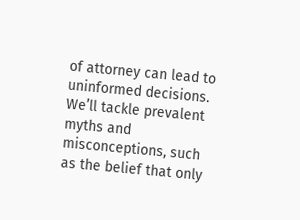of attorney can lead to uninformed decisions. We’ll tackle prevalent myths and misconceptions, such as the belief that only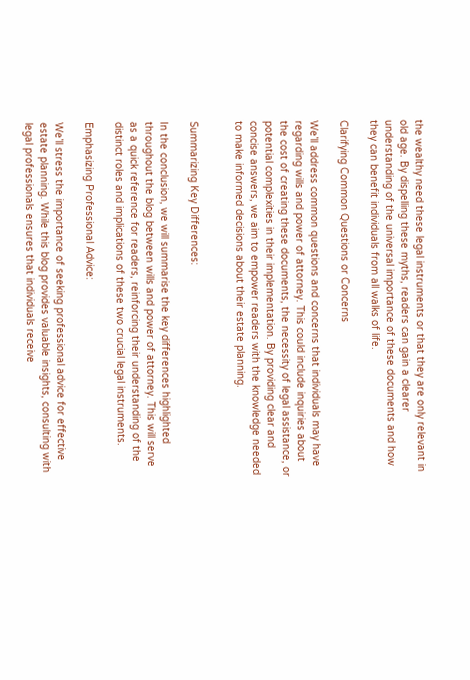the wealthy need these legal instruments or that they are only relevant in old age. By dispelling these myths, readers can gain a clearer understanding of the universal importance of these documents and how they can benefit individuals from all walks of life.

Clarifying Common Questions or Concerns

We’ll address common questions and concerns that individuals may have regarding wills and power of attorney. This could include inquiries about the cost of creating these documents, the necessity of legal assistance, or potential complexities in their implementation. By providing clear and concise answers, we aim to empower readers with the knowledge needed to make informed decisions about their estate planning.


Summarizing Key Differences:

In the conclusion, we will summarise the key differences highlighted throughout the blog between wills and power of attorney. This will serve as a quick reference for readers, reinforcing their understanding of the distinct roles and implications of these two crucial legal instruments.

Emphasizing Professional Advice:

We’ll stress the importance of seeking professional advice for effective estate planning. While this blog provides valuable insights, consulting with legal professionals ensures that individuals receive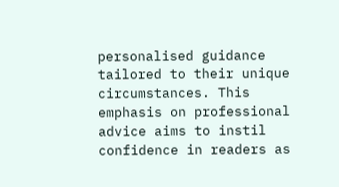personalised guidance tailored to their unique circumstances. This emphasis on professional advice aims to instil confidence in readers as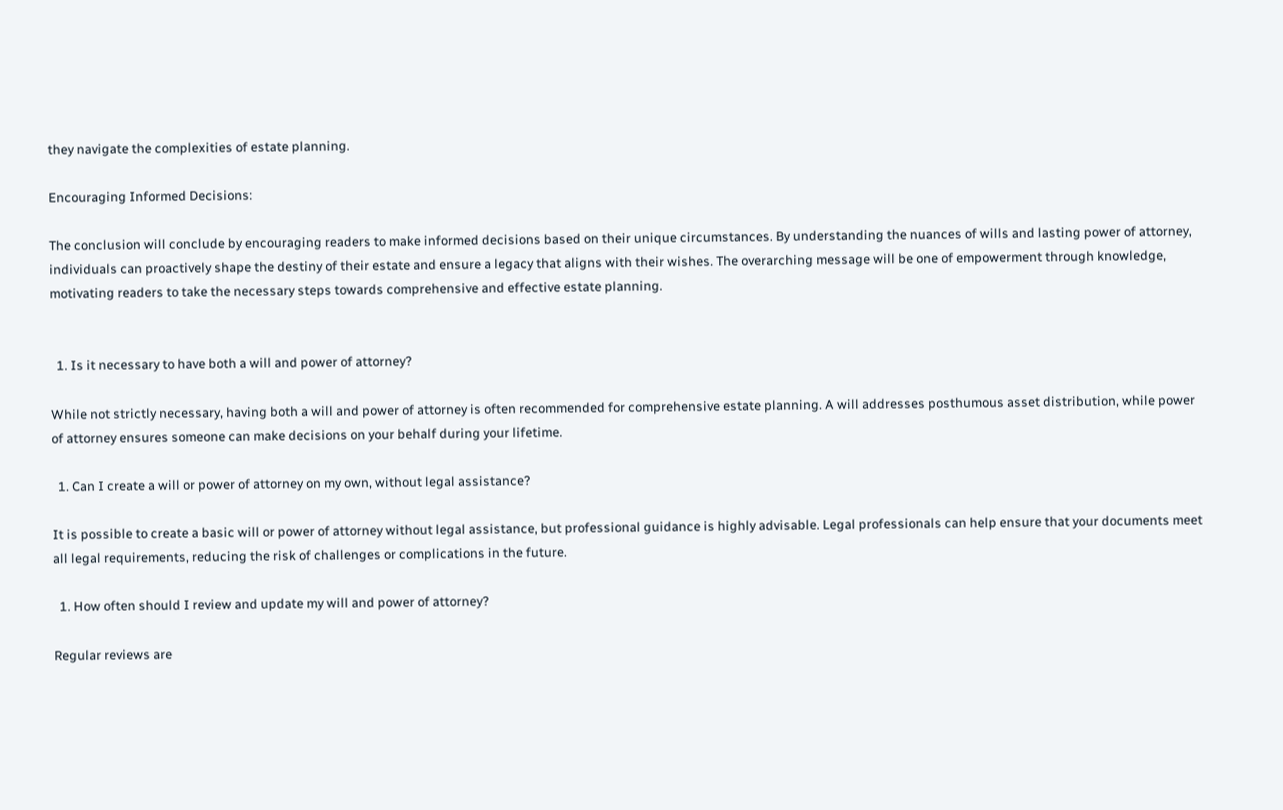they navigate the complexities of estate planning.

Encouraging Informed Decisions:

The conclusion will conclude by encouraging readers to make informed decisions based on their unique circumstances. By understanding the nuances of wills and lasting power of attorney, individuals can proactively shape the destiny of their estate and ensure a legacy that aligns with their wishes. The overarching message will be one of empowerment through knowledge, motivating readers to take the necessary steps towards comprehensive and effective estate planning.


  1. Is it necessary to have both a will and power of attorney?

While not strictly necessary, having both a will and power of attorney is often recommended for comprehensive estate planning. A will addresses posthumous asset distribution, while power of attorney ensures someone can make decisions on your behalf during your lifetime.

  1. Can I create a will or power of attorney on my own, without legal assistance?

It is possible to create a basic will or power of attorney without legal assistance, but professional guidance is highly advisable. Legal professionals can help ensure that your documents meet all legal requirements, reducing the risk of challenges or complications in the future.

  1. How often should I review and update my will and power of attorney?

Regular reviews are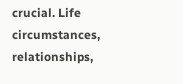crucial. Life circumstances, relationships,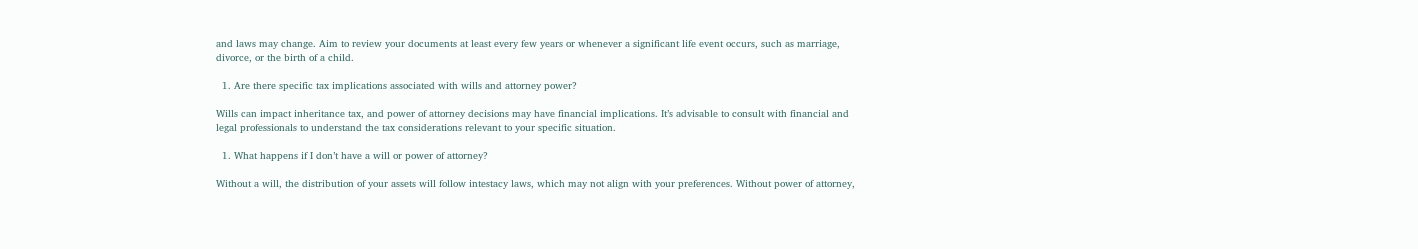and laws may change. Aim to review your documents at least every few years or whenever a significant life event occurs, such as marriage, divorce, or the birth of a child.

  1. Are there specific tax implications associated with wills and attorney power?

Wills can impact inheritance tax, and power of attorney decisions may have financial implications. It’s advisable to consult with financial and legal professionals to understand the tax considerations relevant to your specific situation.

  1. What happens if I don’t have a will or power of attorney?

Without a will, the distribution of your assets will follow intestacy laws, which may not align with your preferences. Without power of attorney,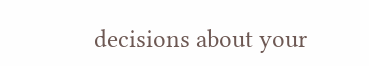decisions about your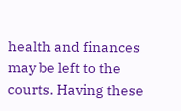health and finances may be left to the courts. Having these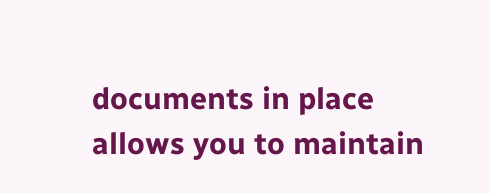documents in place allows you to maintain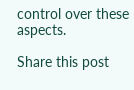control over these aspects.

Share this post